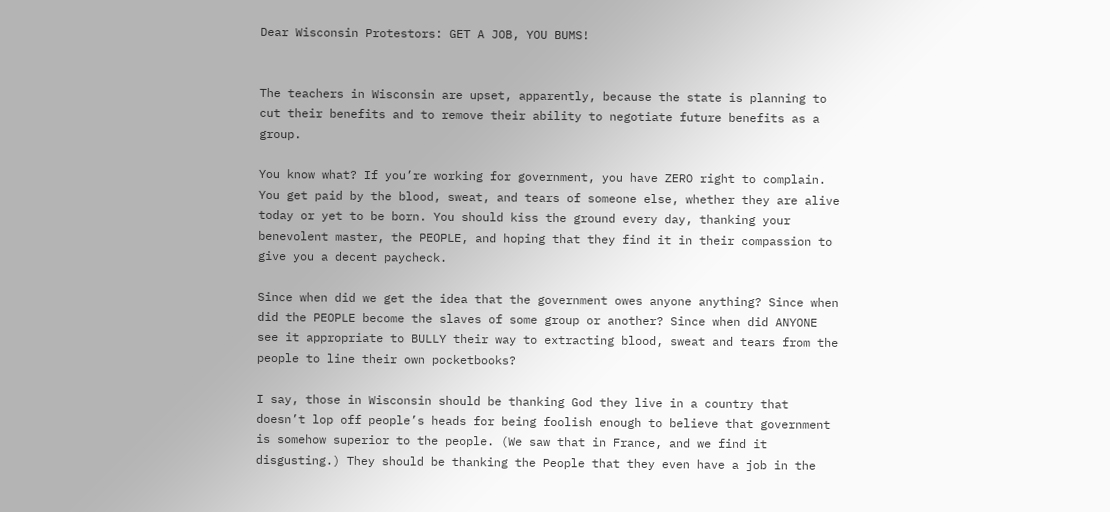Dear Wisconsin Protestors: GET A JOB, YOU BUMS!


The teachers in Wisconsin are upset, apparently, because the state is planning to cut their benefits and to remove their ability to negotiate future benefits as a group.

You know what? If you’re working for government, you have ZERO right to complain. You get paid by the blood, sweat, and tears of someone else, whether they are alive today or yet to be born. You should kiss the ground every day, thanking your benevolent master, the PEOPLE, and hoping that they find it in their compassion to give you a decent paycheck.

Since when did we get the idea that the government owes anyone anything? Since when did the PEOPLE become the slaves of some group or another? Since when did ANYONE see it appropriate to BULLY their way to extracting blood, sweat and tears from the people to line their own pocketbooks?

I say, those in Wisconsin should be thanking God they live in a country that doesn’t lop off people’s heads for being foolish enough to believe that government is somehow superior to the people. (We saw that in France, and we find it disgusting.) They should be thanking the People that they even have a job in the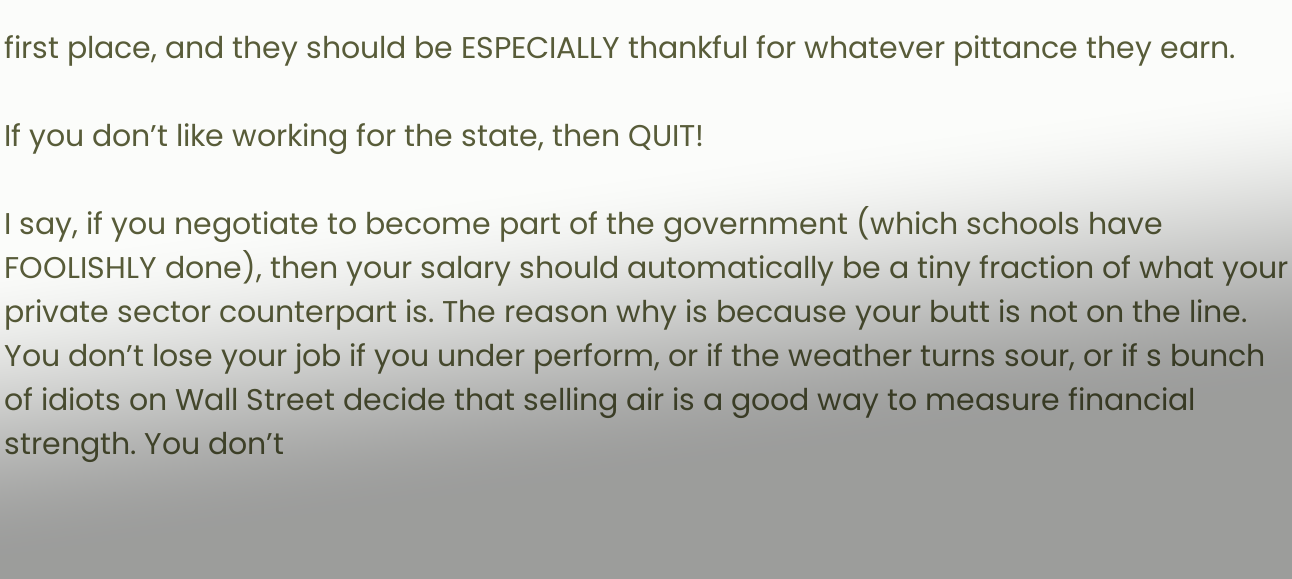first place, and they should be ESPECIALLY thankful for whatever pittance they earn.

If you don’t like working for the state, then QUIT!

I say, if you negotiate to become part of the government (which schools have FOOLISHLY done), then your salary should automatically be a tiny fraction of what your private sector counterpart is. The reason why is because your butt is not on the line. You don’t lose your job if you under perform, or if the weather turns sour, or if s bunch of idiots on Wall Street decide that selling air is a good way to measure financial strength. You don’t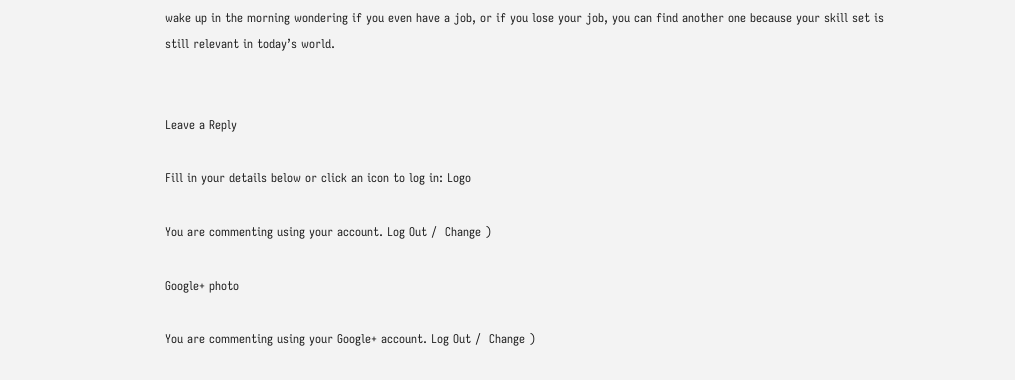wake up in the morning wondering if you even have a job, or if you lose your job, you can find another one because your skill set is still relevant in today’s world.


Leave a Reply

Fill in your details below or click an icon to log in: Logo

You are commenting using your account. Log Out /  Change )

Google+ photo

You are commenting using your Google+ account. Log Out /  Change )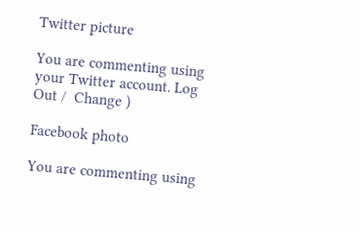Twitter picture

You are commenting using your Twitter account. Log Out /  Change )

Facebook photo

You are commenting using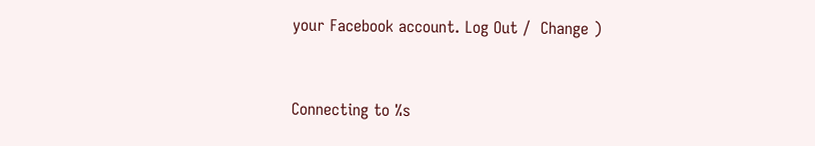your Facebook account. Log Out /  Change )


Connecting to %s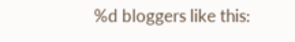%d bloggers like this: